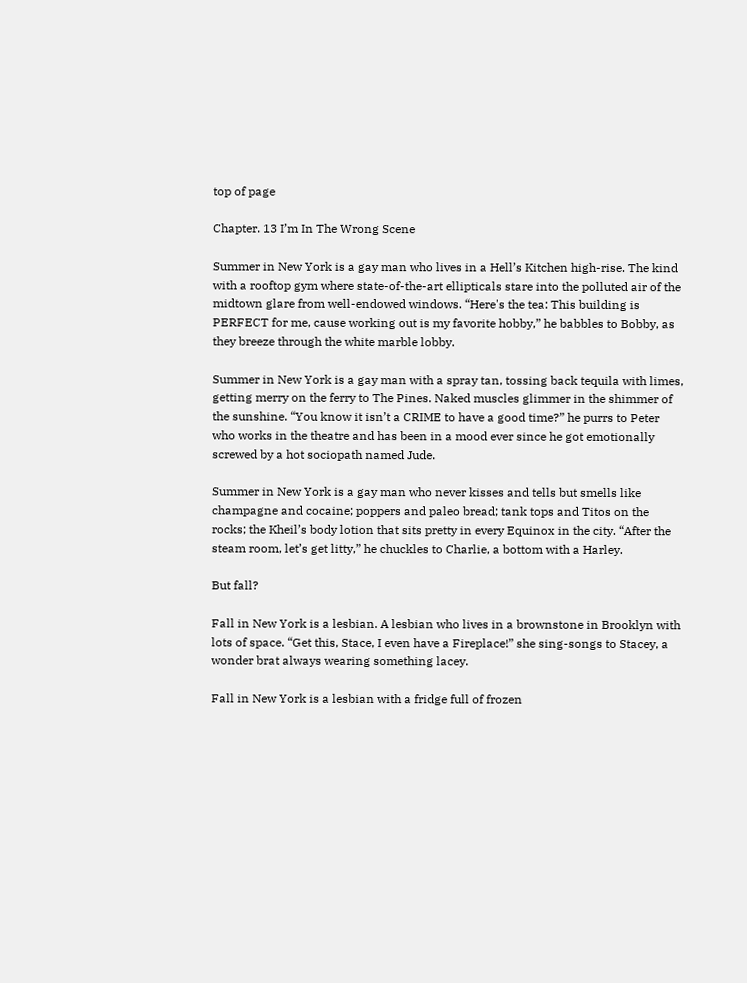top of page

Chapter. 13 I’m In The Wrong Scene

Summer in New York is a gay man who lives in a Hell’s Kitchen high-rise. The kind with a rooftop gym where state-of-the-art ellipticals stare into the polluted air of the midtown glare from well-endowed windows. “Here's the tea: This building is PERFECT for me, cause working out is my favorite hobby,” he babbles to Bobby, as they breeze through the white marble lobby.

Summer in New York is a gay man with a spray tan, tossing back tequila with limes, getting merry on the ferry to The Pines. Naked muscles glimmer in the shimmer of the sunshine. “You know it isn’t a CRIME to have a good time?” he purrs to Peter who works in the theatre and has been in a mood ever since he got emotionally screwed by a hot sociopath named Jude.

Summer in New York is a gay man who never kisses and tells but smells like champagne and cocaine; poppers and paleo bread; tank tops and Titos on the rocks; the Kheil’s body lotion that sits pretty in every Equinox in the city. “After the steam room, let’s get litty,” he chuckles to Charlie, a bottom with a Harley.

But fall?

Fall in New York is a lesbian. A lesbian who lives in a brownstone in Brooklyn with lots of space. “Get this, Stace, I even have a Fireplace!” she sing-songs to Stacey, a wonder brat always wearing something lacey.

Fall in New York is a lesbian with a fridge full of frozen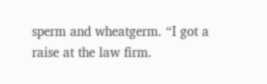sperm and wheatgerm. “I got a raise at the law firm.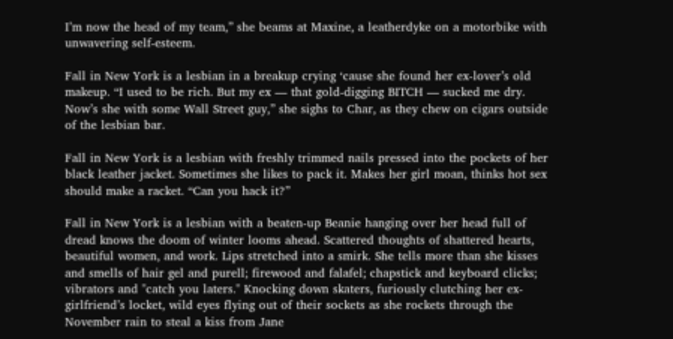I’m now the head of my team,” she beams at Maxine, a leatherdyke on a motorbike with unwavering self-esteem.

Fall in New York is a lesbian in a breakup crying ‘cause she found her ex-lover’s old makeup. “I used to be rich. But my ex — that gold-digging BITCH — sucked me dry. Now’s she with some Wall Street guy,” she sighs to Char, as they chew on cigars outside of the lesbian bar.

Fall in New York is a lesbian with freshly trimmed nails pressed into the pockets of her black leather jacket. Sometimes she likes to pack it. Makes her girl moan, thinks hot sex should make a racket. “Can you hack it?”

Fall in New York is a lesbian with a beaten-up Beanie hanging over her head full of dread knows the doom of winter looms ahead. Scattered thoughts of shattered hearts, beautiful women, and work. Lips stretched into a smirk. She tells more than she kisses and smells of hair gel and purell; firewood and falafel; chapstick and keyboard clicks; vibrators and "catch you laters." Knocking down skaters, furiously clutching her ex-girlfriend’s locket, wild eyes flying out of their sockets as she rockets through the November rain to steal a kiss from Jane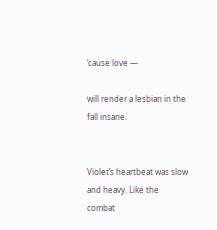‘cause love —

will render a lesbian in the fall insane.


Violet’s heartbeat was slow and heavy. Like the combat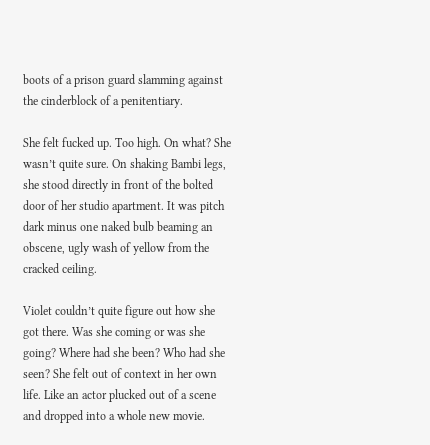boots of a prison guard slamming against the cinderblock of a penitentiary.

She felt fucked up. Too high. On what? She wasn’t quite sure. On shaking Bambi legs, she stood directly in front of the bolted door of her studio apartment. It was pitch dark minus one naked bulb beaming an obscene, ugly wash of yellow from the cracked ceiling.

Violet couldn’t quite figure out how she got there. Was she coming or was she going? Where had she been? Who had she seen? She felt out of context in her own life. Like an actor plucked out of a scene and dropped into a whole new movie.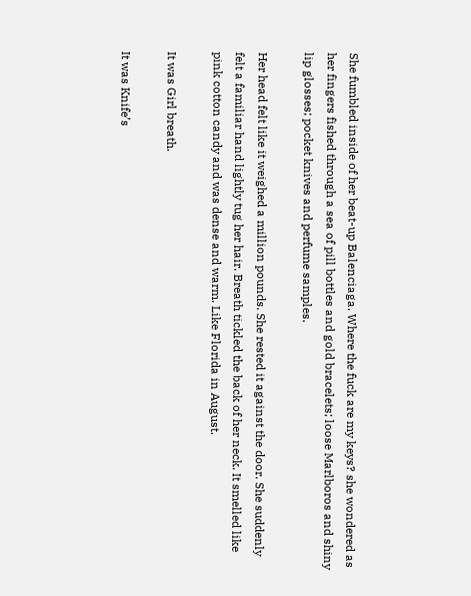She fumbled inside of her beat-up Balenciaga. Where the fuck are my keys? she wondered as her fingers fished through a sea of pill bottles and gold bracelets; loose Marlboros and shiny lip glosses; pocket knives and perfume samples.

Her head felt like it weighed a million pounds. She rested it against the door. She suddenly felt a familiar hand lightly tug her hair. Breath tickled the back of her neck. It smelled like pink cotton candy and was dense and warm. Like Florida in August.

It was Girl breath.

It was Knife’s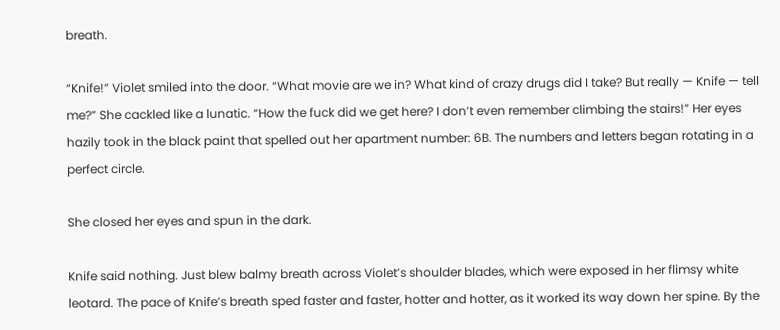breath.

“Knife!” Violet smiled into the door. “What movie are we in? What kind of crazy drugs did I take? But really — Knife — tell me?” She cackled like a lunatic. “How the fuck did we get here? I don’t even remember climbing the stairs!” Her eyes hazily took in the black paint that spelled out her apartment number: 6B. The numbers and letters began rotating in a perfect circle.

She closed her eyes and spun in the dark.

Knife said nothing. Just blew balmy breath across Violet’s shoulder blades, which were exposed in her flimsy white leotard. The pace of Knife’s breath sped faster and faster, hotter and hotter, as it worked its way down her spine. By the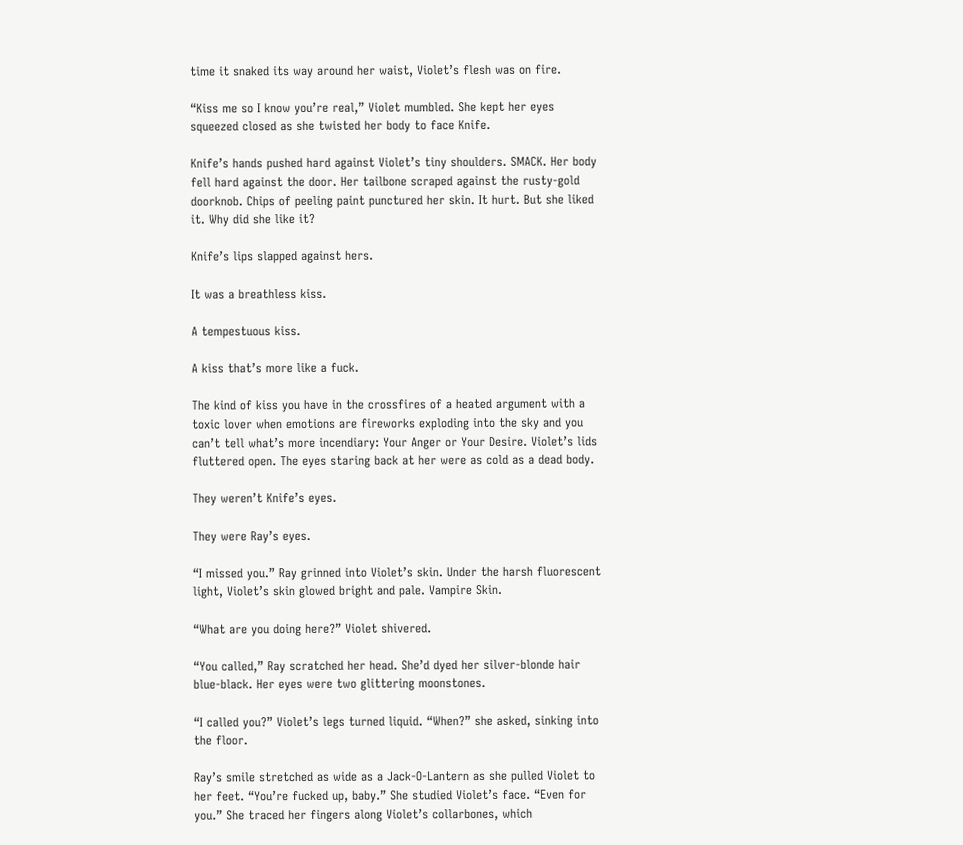time it snaked its way around her waist, Violet’s flesh was on fire.

“Kiss me so I know you’re real,” Violet mumbled. She kept her eyes squeezed closed as she twisted her body to face Knife.

Knife’s hands pushed hard against Violet’s tiny shoulders. SMACK. Her body fell hard against the door. Her tailbone scraped against the rusty-gold doorknob. Chips of peeling paint punctured her skin. It hurt. But she liked it. Why did she like it?

Knife’s lips slapped against hers.

It was a breathless kiss.

A tempestuous kiss.

A kiss that’s more like a fuck.

The kind of kiss you have in the crossfires of a heated argument with a toxic lover when emotions are fireworks exploding into the sky and you can’t tell what’s more incendiary: Your Anger or Your Desire. Violet’s lids fluttered open. The eyes staring back at her were as cold as a dead body.

They weren’t Knife’s eyes.

They were Ray’s eyes.

“I missed you.” Ray grinned into Violet’s skin. Under the harsh fluorescent light, Violet’s skin glowed bright and pale. Vampire Skin.

“What are you doing here?” Violet shivered.

“You called,” Ray scratched her head. She’d dyed her silver-blonde hair blue-black. Her eyes were two glittering moonstones.

“I called you?” Violet’s legs turned liquid. “When?” she asked, sinking into the floor.

Ray’s smile stretched as wide as a Jack-O-Lantern as she pulled Violet to her feet. “You’re fucked up, baby.” She studied Violet’s face. “Even for you.” She traced her fingers along Violet’s collarbones, which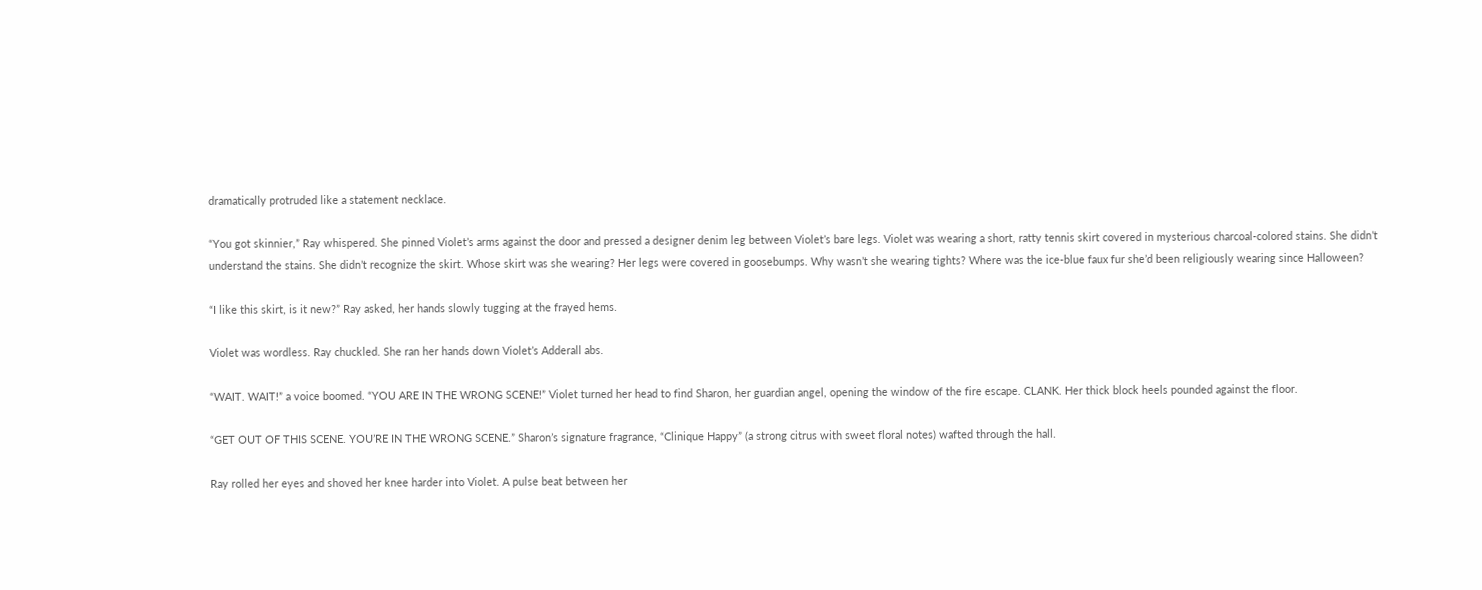dramatically protruded like a statement necklace.

“You got skinnier,” Ray whispered. She pinned Violet’s arms against the door and pressed a designer denim leg between Violet’s bare legs. Violet was wearing a short, ratty tennis skirt covered in mysterious charcoal-colored stains. She didn’t understand the stains. She didn’t recognize the skirt. Whose skirt was she wearing? Her legs were covered in goosebumps. Why wasn’t she wearing tights? Where was the ice-blue faux fur she’d been religiously wearing since Halloween?

“I like this skirt, is it new?” Ray asked, her hands slowly tugging at the frayed hems.

Violet was wordless. Ray chuckled. She ran her hands down Violet’s Adderall abs.

“WAIT. WAIT!” a voice boomed. “YOU ARE IN THE WRONG SCENE!” Violet turned her head to find Sharon, her guardian angel, opening the window of the fire escape. CLANK. Her thick block heels pounded against the floor.

“GET OUT OF THIS SCENE. YOU’RE IN THE WRONG SCENE.” Sharon’s signature fragrance, “Clinique Happy” (a strong citrus with sweet floral notes) wafted through the hall.

Ray rolled her eyes and shoved her knee harder into Violet. A pulse beat between her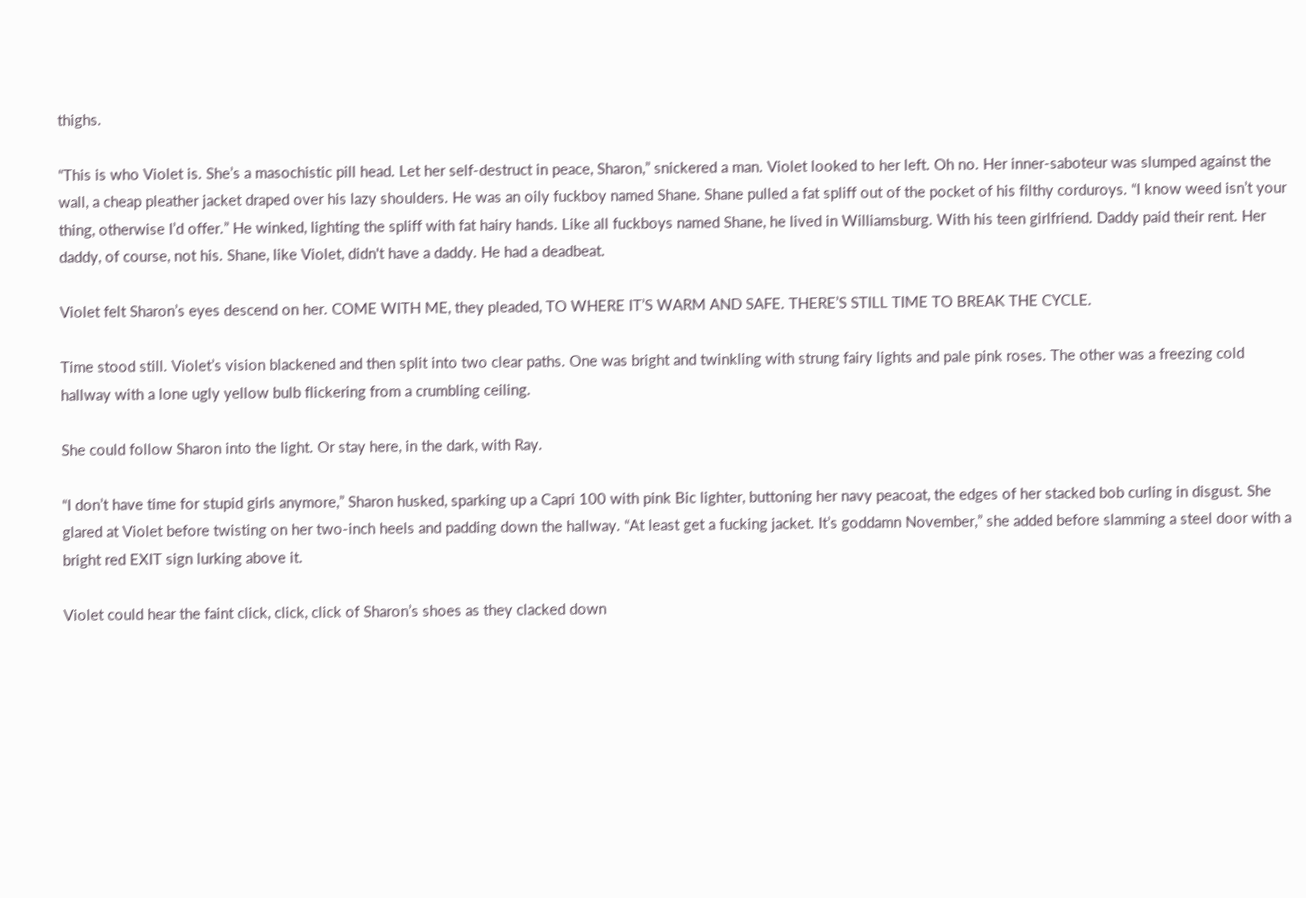thighs.

“This is who Violet is. She’s a masochistic pill head. Let her self-destruct in peace, Sharon,” snickered a man. Violet looked to her left. Oh no. Her inner-saboteur was slumped against the wall, a cheap pleather jacket draped over his lazy shoulders. He was an oily fuckboy named Shane. Shane pulled a fat spliff out of the pocket of his filthy corduroys. “I know weed isn’t your thing, otherwise I’d offer.” He winked, lighting the spliff with fat hairy hands. Like all fuckboys named Shane, he lived in Williamsburg. With his teen girlfriend. Daddy paid their rent. Her daddy, of course, not his. Shane, like Violet, didn't have a daddy. He had a deadbeat.

Violet felt Sharon’s eyes descend on her. COME WITH ME, they pleaded, TO WHERE IT’S WARM AND SAFE. THERE’S STILL TIME TO BREAK THE CYCLE.

Time stood still. Violet’s vision blackened and then split into two clear paths. One was bright and twinkling with strung fairy lights and pale pink roses. The other was a freezing cold hallway with a lone ugly yellow bulb flickering from a crumbling ceiling.

She could follow Sharon into the light. Or stay here, in the dark, with Ray.

“I don’t have time for stupid girls anymore,” Sharon husked, sparking up a Capri 100 with pink Bic lighter, buttoning her navy peacoat, the edges of her stacked bob curling in disgust. She glared at Violet before twisting on her two-inch heels and padding down the hallway. “At least get a fucking jacket. It’s goddamn November,” she added before slamming a steel door with a bright red EXIT sign lurking above it.

Violet could hear the faint click, click, click of Sharon’s shoes as they clacked down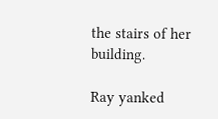the stairs of her building.

Ray yanked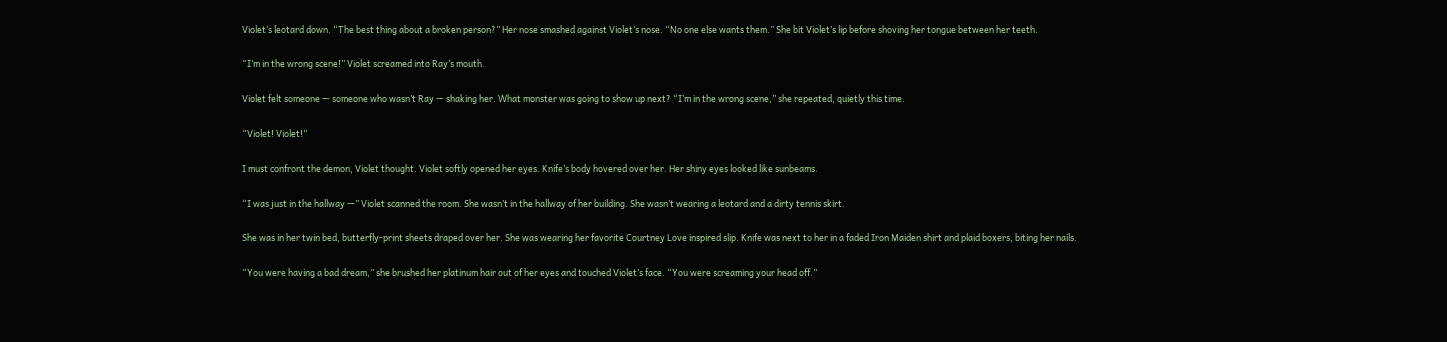Violet’s leotard down. “The best thing about a broken person?” Her nose smashed against Violet’s nose. “No one else wants them.” She bit Violet’s lip before shoving her tongue between her teeth.

“I’m in the wrong scene!” Violet screamed into Ray’s mouth.

Violet felt someone — someone who wasn’t Ray — shaking her. What monster was going to show up next? “I’m in the wrong scene,” she repeated, quietly this time.

“Violet! Violet!”

I must confront the demon, Violet thought. Violet softly opened her eyes. Knife’s body hovered over her. Her shiny eyes looked like sunbeams.

“I was just in the hallway —” Violet scanned the room. She wasn’t in the hallway of her building. She wasn’t wearing a leotard and a dirty tennis skirt.

She was in her twin bed, butterfly-print sheets draped over her. She was wearing her favorite Courtney Love inspired slip. Knife was next to her in a faded Iron Maiden shirt and plaid boxers, biting her nails.

“You were having a bad dream,” she brushed her platinum hair out of her eyes and touched Violet’s face. “You were screaming your head off.”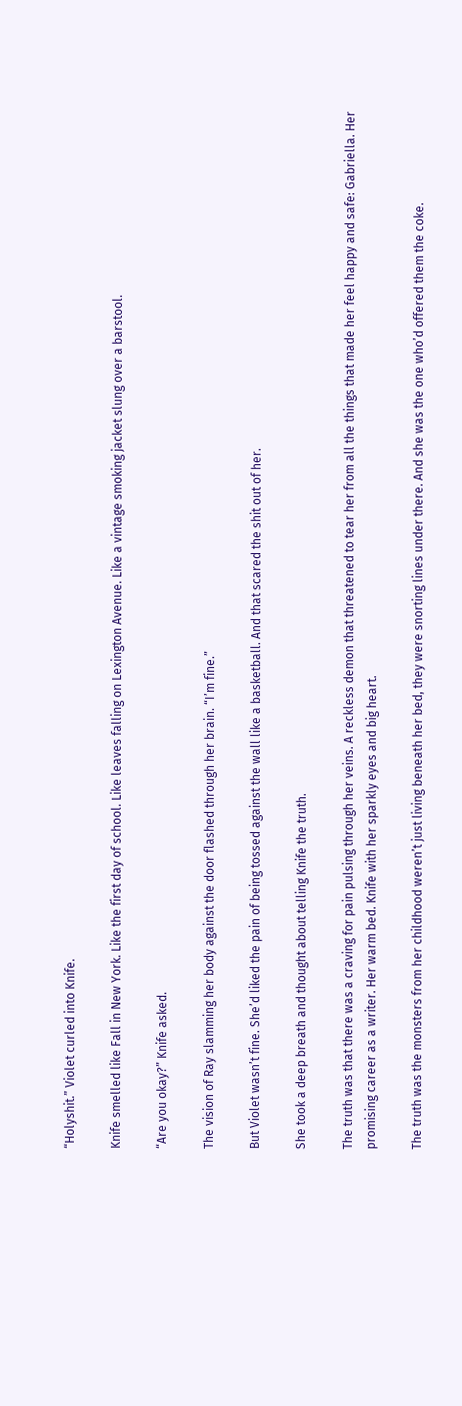“Holyshit.” Violet curled into Knife.

Knife smelled like Fall in New York. Like the first day of school. Like leaves falling on Lexington Avenue. Like a vintage smoking jacket slung over a barstool.

“Are you okay?” Knife asked.

The vision of Ray slamming her body against the door flashed through her brain. “I’m fine.”

But Violet wasn’t fine. She’d liked the pain of being tossed against the wall like a basketball. And that scared the shit out of her.

She took a deep breath and thought about telling Knife the truth.

The truth was that there was a craving for pain pulsing through her veins. A reckless demon that threatened to tear her from all the things that made her feel happy and safe: Gabriella. Her promising career as a writer. Her warm bed. Knife with her sparkly eyes and big heart.

The truth was the monsters from her childhood weren’t just living beneath her bed, they were snorting lines under there. And she was the one who’d offered them the coke.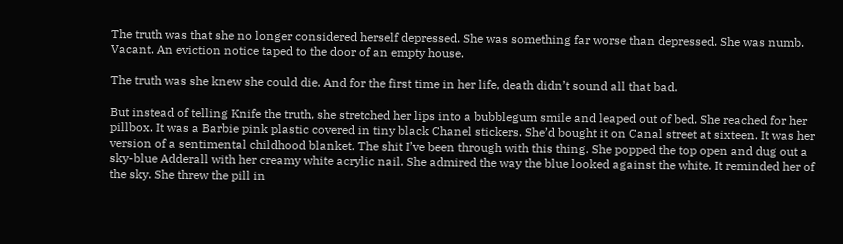The truth was that she no longer considered herself depressed. She was something far worse than depressed. She was numb. Vacant. An eviction notice taped to the door of an empty house.

The truth was she knew she could die. And for the first time in her life, death didn’t sound all that bad.

But instead of telling Knife the truth, she stretched her lips into a bubblegum smile and leaped out of bed. She reached for her pillbox. It was a Barbie pink plastic covered in tiny black Chanel stickers. She’d bought it on Canal street at sixteen. It was her version of a sentimental childhood blanket. The shit I’ve been through with this thing. She popped the top open and dug out a sky-blue Adderall with her creamy white acrylic nail. She admired the way the blue looked against the white. It reminded her of the sky. She threw the pill in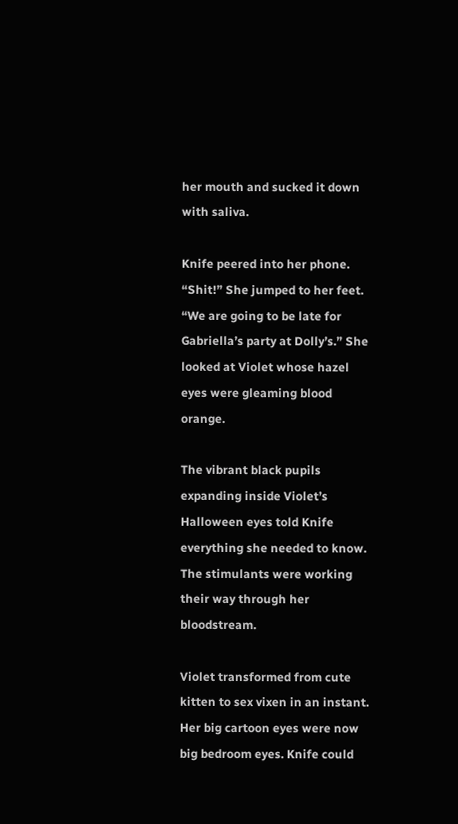her mouth and sucked it down with saliva.

Knife peered into her phone. “Shit!” She jumped to her feet. “We are going to be late for Gabriella’s party at Dolly’s.” She looked at Violet whose hazel eyes were gleaming blood orange.

The vibrant black pupils expanding inside Violet’s Halloween eyes told Knife everything she needed to know. The stimulants were working their way through her bloodstream.

Violet transformed from cute kitten to sex vixen in an instant. Her big cartoon eyes were now big bedroom eyes. Knife could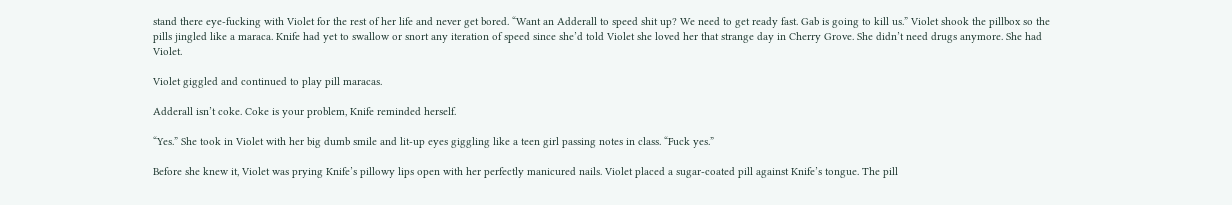stand there eye-fucking with Violet for the rest of her life and never get bored. “Want an Adderall to speed shit up? We need to get ready fast. Gab is going to kill us.” Violet shook the pillbox so the pills jingled like a maraca. Knife had yet to swallow or snort any iteration of speed since she’d told Violet she loved her that strange day in Cherry Grove. She didn’t need drugs anymore. She had Violet.

Violet giggled and continued to play pill maracas.

Adderall isn’t coke. Coke is your problem, Knife reminded herself.

“Yes.” She took in Violet with her big dumb smile and lit-up eyes giggling like a teen girl passing notes in class. “Fuck yes.”

Before she knew it, Violet was prying Knife’s pillowy lips open with her perfectly manicured nails. Violet placed a sugar-coated pill against Knife’s tongue. The pill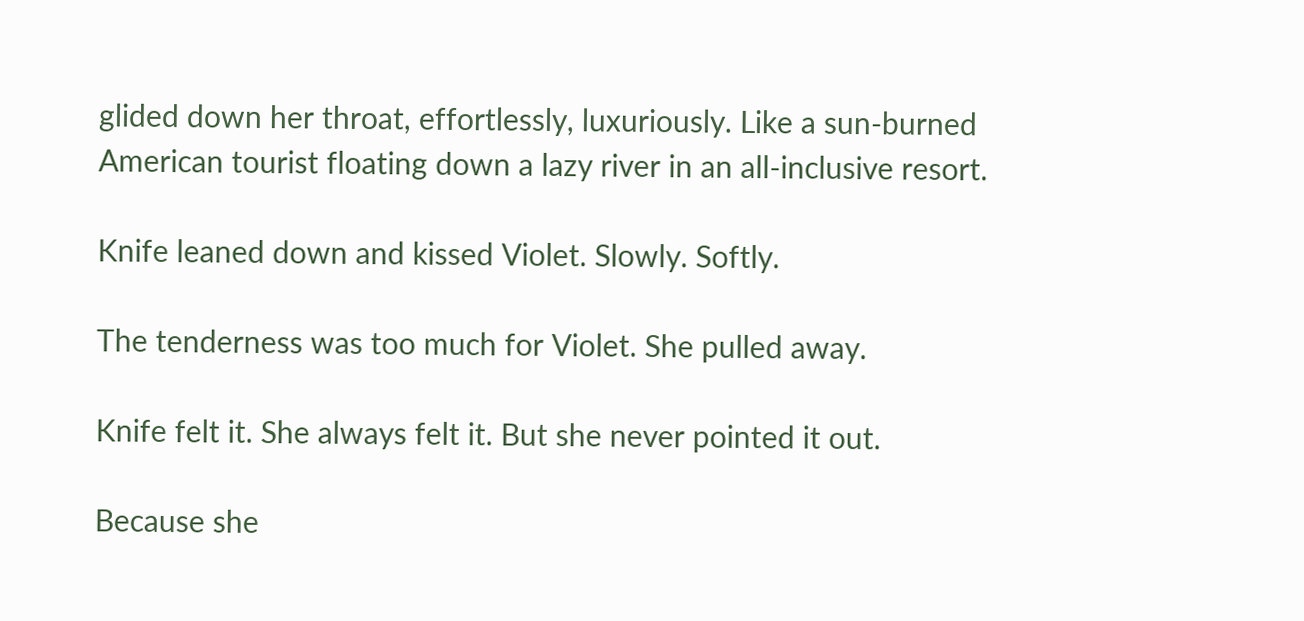glided down her throat, effortlessly, luxuriously. Like a sun-burned American tourist floating down a lazy river in an all-inclusive resort.

Knife leaned down and kissed Violet. Slowly. Softly.

The tenderness was too much for Violet. She pulled away.

Knife felt it. She always felt it. But she never pointed it out.

Because she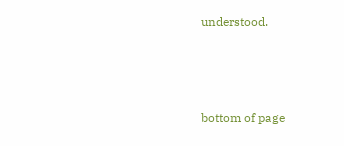understood.



bottom of page